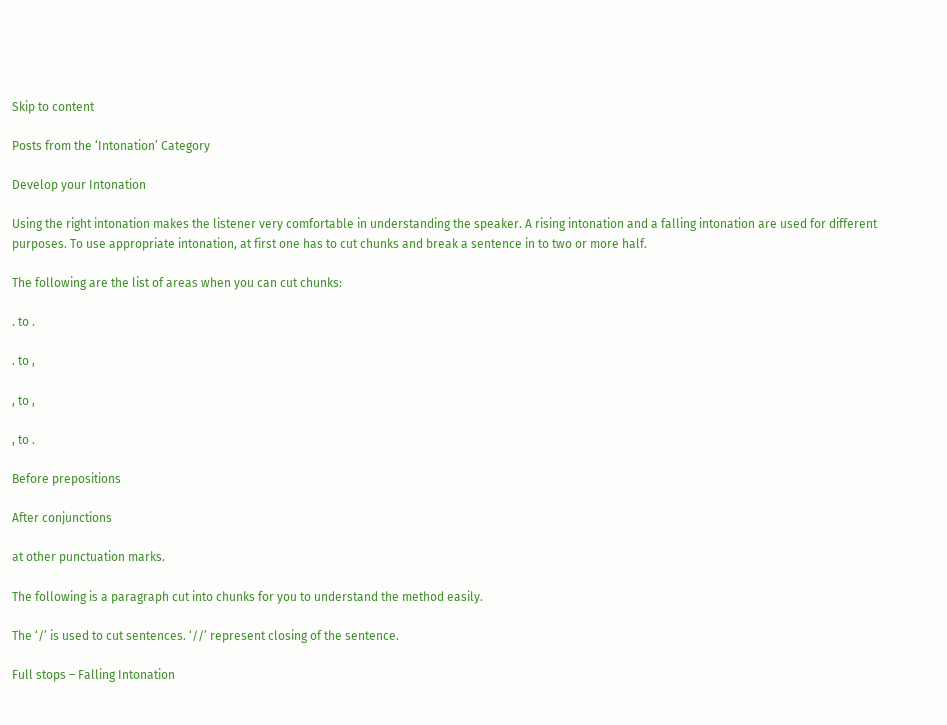Skip to content

Posts from the ‘Intonation’ Category

Develop your Intonation

Using the right intonation makes the listener very comfortable in understanding the speaker. A rising intonation and a falling intonation are used for different purposes. To use appropriate intonation, at first one has to cut chunks and break a sentence in to two or more half.

The following are the list of areas when you can cut chunks:

. to .

. to ,

, to ,

, to .

Before prepositions

After conjunctions

at other punctuation marks.

The following is a paragraph cut into chunks for you to understand the method easily.

The ‘/’ is used to cut sentences. ‘//’ represent closing of the sentence.

Full stops – Falling Intonation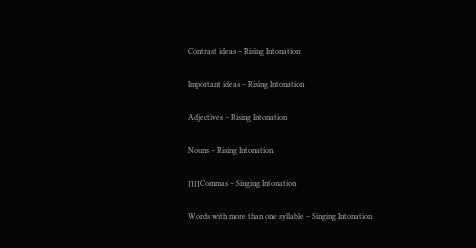Contrast ideas – Rising Intonation

Important ideas – Rising Intonation

Adjectives – Rising Intonation

Nouns – Rising Intonation

∏∏Commas – Singing Intonation

Words with more than one syllable – Singing Intonation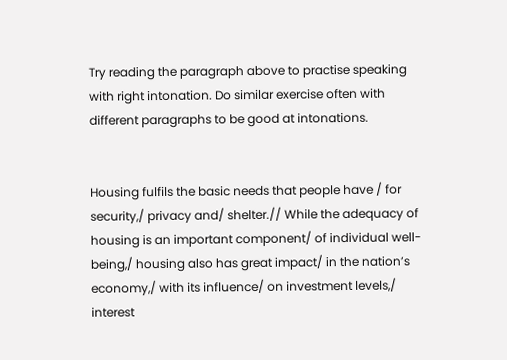Try reading the paragraph above to practise speaking with right intonation. Do similar exercise often with different paragraphs to be good at intonations.


Housing fulfils the basic needs that people have / for security,/ privacy and/ shelter.// While the adequacy of housing is an important component/ of individual well-being,/ housing also has great impact/ in the nation’s economy,/ with its influence/ on investment levels,/ interest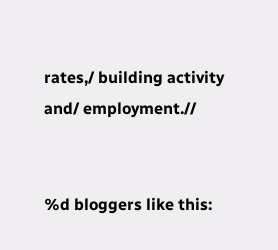rates,/ building activity and/ employment.//


%d bloggers like this: